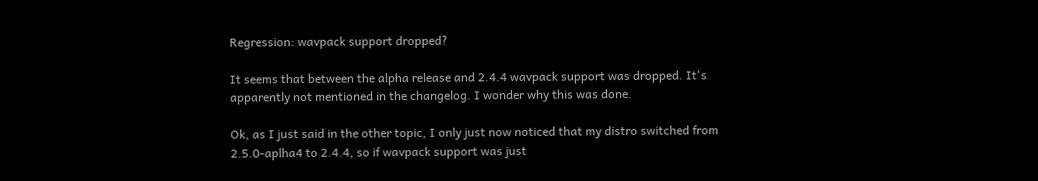Regression: wavpack support dropped?

It seems that between the alpha release and 2.4.4 wavpack support was dropped. It's apparently not mentioned in the changelog. I wonder why this was done.

Ok, as I just said in the other topic, I only just now noticed that my distro switched from 2.5.0-aplha4 to 2.4.4, so if wavpack support was just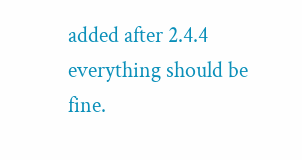added after 2.4.4 everything should be fine.